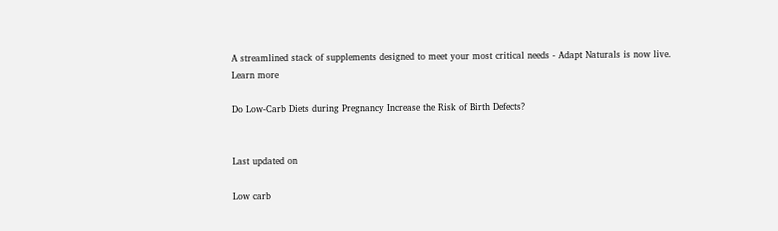A streamlined stack of supplements designed to meet your most critical needs - Adapt Naturals is now live. Learn more

Do Low-Carb Diets during Pregnancy Increase the Risk of Birth Defects?


Last updated on

Low carb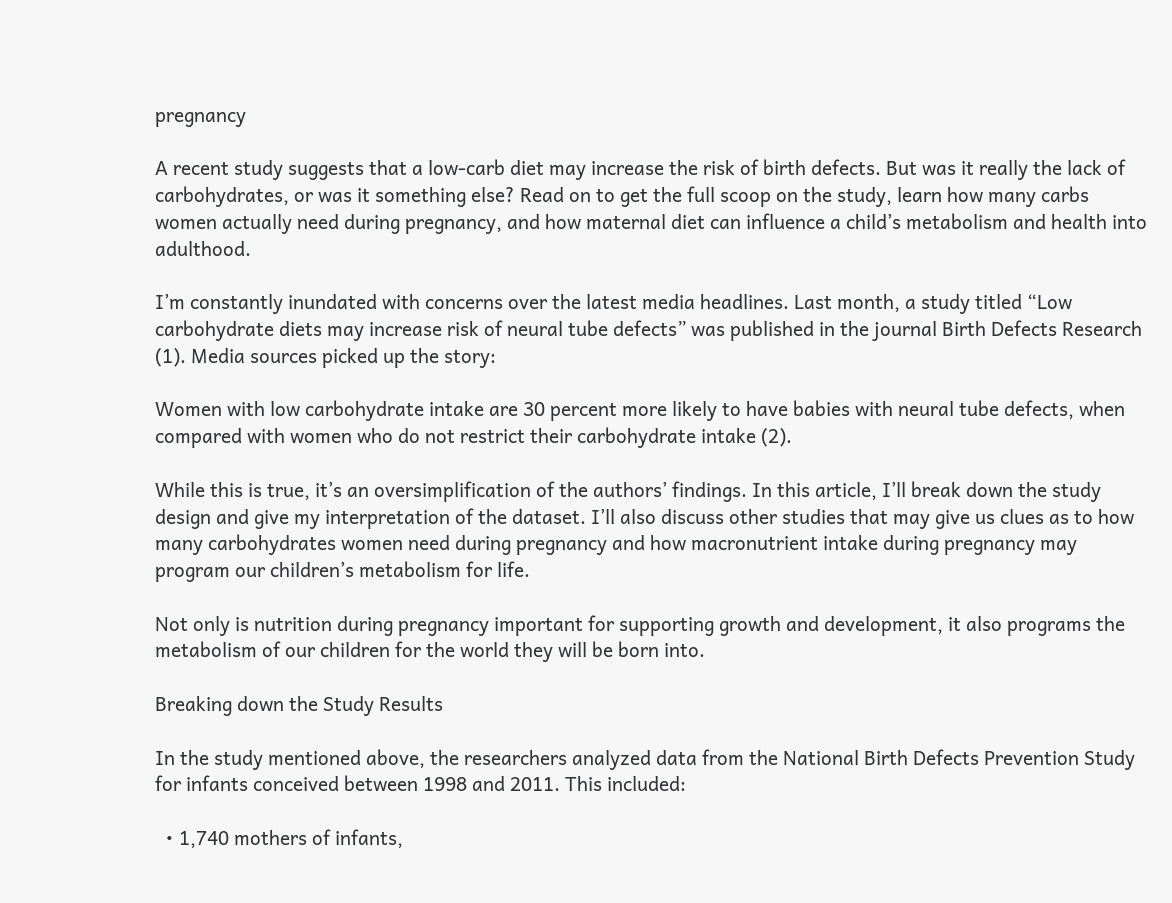pregnancy

A recent study suggests that a low-carb diet may increase the risk of birth defects. But was it really the lack of carbohydrates, or was it something else? Read on to get the full scoop on the study, learn how many carbs women actually need during pregnancy, and how maternal diet can influence a child’s metabolism and health into adulthood.

I’m constantly inundated with concerns over the latest media headlines. Last month, a study titled “Low carbohydrate diets may increase risk of neural tube defects” was published in the journal Birth Defects Research (1). Media sources picked up the story:

Women with low carbohydrate intake are 30 percent more likely to have babies with neural tube defects, when compared with women who do not restrict their carbohydrate intake (2).

While this is true, it’s an oversimplification of the authors’ findings. In this article, I’ll break down the study design and give my interpretation of the dataset. I’ll also discuss other studies that may give us clues as to how many carbohydrates women need during pregnancy and how macronutrient intake during pregnancy may program our children’s metabolism for life.

Not only is nutrition during pregnancy important for supporting growth and development, it also programs the metabolism of our children for the world they will be born into.

Breaking down the Study Results

In the study mentioned above, the researchers analyzed data from the National Birth Defects Prevention Study for infants conceived between 1998 and 2011. This included:

  • 1,740 mothers of infants,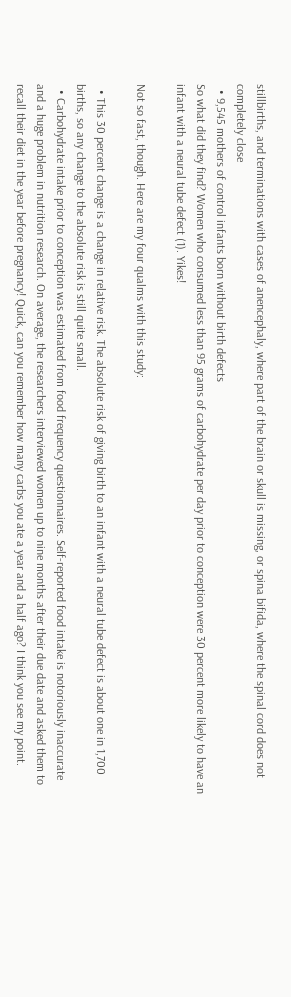stillbirths, and terminations with cases of anencephaly, where part of the brain or skull is missing, or spina bifida, where the spinal cord does not completely close
  • 9,545 mothers of control infants born without birth defects
So what did they find? Women who consumed less than 95 grams of carbohydrate per day prior to conception were 30 percent more likely to have an infant with a neural tube defect (1). Yikes!

Not so fast, though. Here are my four qualms with this study:

  • This 30 percent change is a change in relative risk. The absolute risk of giving birth to an infant with a neural tube defect is about one in 1,700 births, so any change to the absolute risk is still quite small.
  • Carbohydrate intake prior to conception was estimated from food frequency questionnaires. Self-reported food intake is notoriously inaccurate and a huge problem in nutrition research. On average, the researchers interviewed women up to nine months after their due date and asked them to recall their diet in the year before pregnancy! Quick, can you remember how many carbs you ate a year and a half ago? I think you see my point.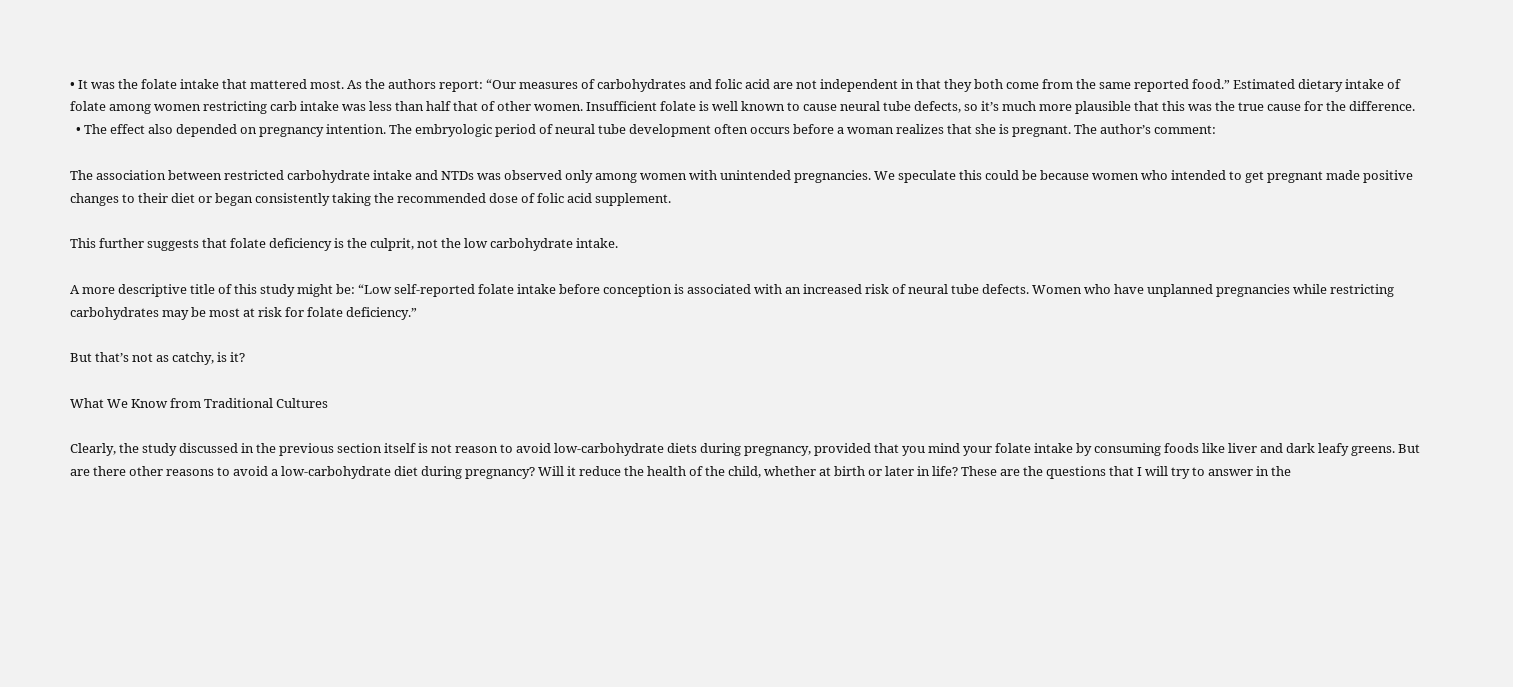• It was the folate intake that mattered most. As the authors report: “Our measures of carbohydrates and folic acid are not independent in that they both come from the same reported food.” Estimated dietary intake of folate among women restricting carb intake was less than half that of other women. Insufficient folate is well known to cause neural tube defects, so it’s much more plausible that this was the true cause for the difference.
  • The effect also depended on pregnancy intention. The embryologic period of neural tube development often occurs before a woman realizes that she is pregnant. The author’s comment:

The association between restricted carbohydrate intake and NTDs was observed only among women with unintended pregnancies. We speculate this could be because women who intended to get pregnant made positive changes to their diet or began consistently taking the recommended dose of folic acid supplement.

This further suggests that folate deficiency is the culprit, not the low carbohydrate intake.

A more descriptive title of this study might be: “Low self-reported folate intake before conception is associated with an increased risk of neural tube defects. Women who have unplanned pregnancies while restricting carbohydrates may be most at risk for folate deficiency.”

But that’s not as catchy, is it?

What We Know from Traditional Cultures

Clearly, the study discussed in the previous section itself is not reason to avoid low-carbohydrate diets during pregnancy, provided that you mind your folate intake by consuming foods like liver and dark leafy greens. But are there other reasons to avoid a low-carbohydrate diet during pregnancy? Will it reduce the health of the child, whether at birth or later in life? These are the questions that I will try to answer in the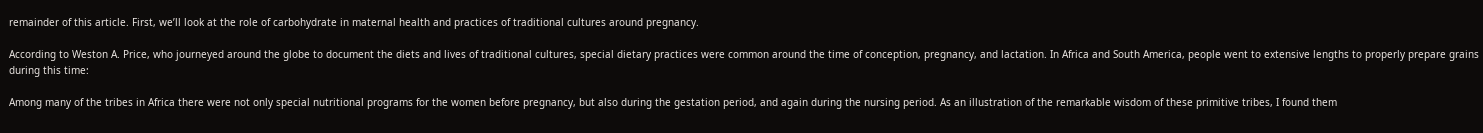remainder of this article. First, we’ll look at the role of carbohydrate in maternal health and practices of traditional cultures around pregnancy.

According to Weston A. Price, who journeyed around the globe to document the diets and lives of traditional cultures, special dietary practices were common around the time of conception, pregnancy, and lactation. In Africa and South America, people went to extensive lengths to properly prepare grains during this time:

Among many of the tribes in Africa there were not only special nutritional programs for the women before pregnancy, but also during the gestation period, and again during the nursing period. As an illustration of the remarkable wisdom of these primitive tribes, I found them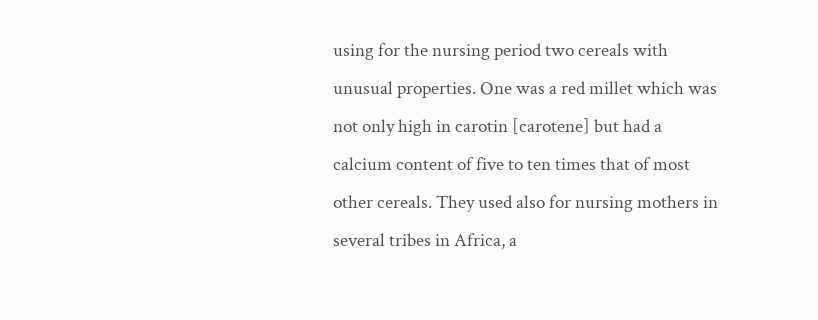using for the nursing period two cereals with unusual properties. One was a red millet which was not only high in carotin [carotene] but had a calcium content of five to ten times that of most other cereals. They used also for nursing mothers in several tribes in Africa, a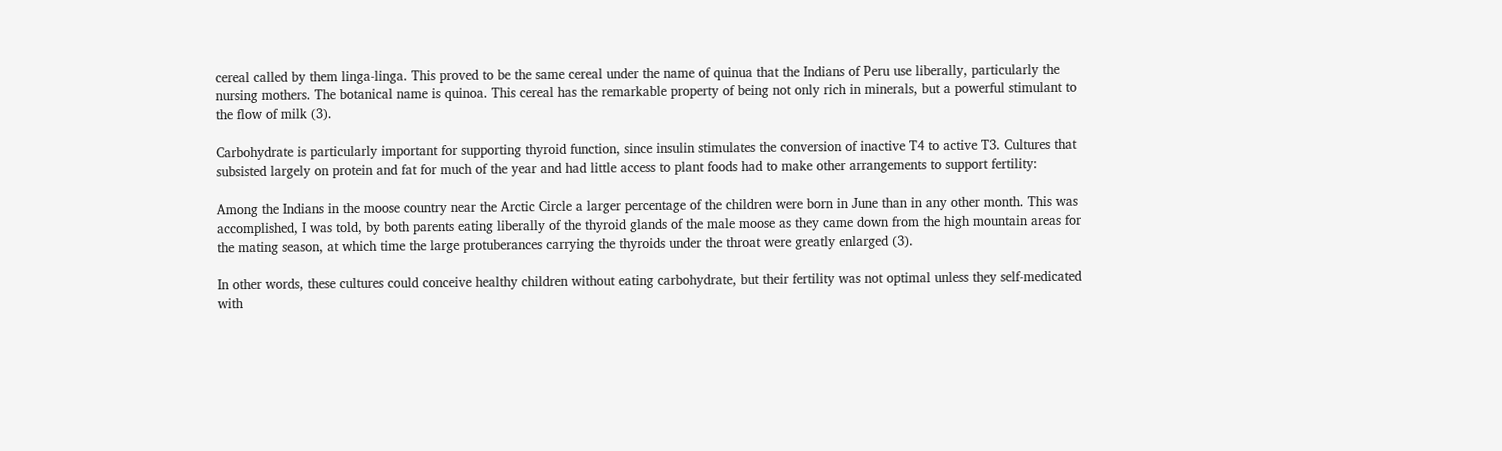cereal called by them linga-linga. This proved to be the same cereal under the name of quinua that the Indians of Peru use liberally, particularly the nursing mothers. The botanical name is quinoa. This cereal has the remarkable property of being not only rich in minerals, but a powerful stimulant to the flow of milk (3).

Carbohydrate is particularly important for supporting thyroid function, since insulin stimulates the conversion of inactive T4 to active T3. Cultures that subsisted largely on protein and fat for much of the year and had little access to plant foods had to make other arrangements to support fertility:

Among the Indians in the moose country near the Arctic Circle a larger percentage of the children were born in June than in any other month. This was accomplished, I was told, by both parents eating liberally of the thyroid glands of the male moose as they came down from the high mountain areas for the mating season, at which time the large protuberances carrying the thyroids under the throat were greatly enlarged (3).

In other words, these cultures could conceive healthy children without eating carbohydrate, but their fertility was not optimal unless they self-medicated with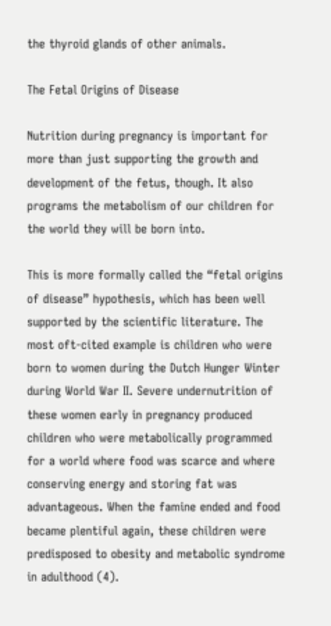the thyroid glands of other animals.

The Fetal Origins of Disease

Nutrition during pregnancy is important for more than just supporting the growth and development of the fetus, though. It also programs the metabolism of our children for the world they will be born into.

This is more formally called the “fetal origins of disease” hypothesis, which has been well supported by the scientific literature. The most oft-cited example is children who were born to women during the Dutch Hunger Winter during World War II. Severe undernutrition of these women early in pregnancy produced children who were metabolically programmed for a world where food was scarce and where conserving energy and storing fat was advantageous. When the famine ended and food became plentiful again, these children were predisposed to obesity and metabolic syndrome in adulthood (4).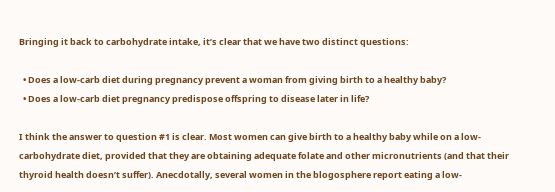Bringing it back to carbohydrate intake, it’s clear that we have two distinct questions:

  • Does a low-carb diet during pregnancy prevent a woman from giving birth to a healthy baby?
  • Does a low-carb diet pregnancy predispose offspring to disease later in life?

I think the answer to question #1 is clear. Most women can give birth to a healthy baby while on a low-carbohydrate diet, provided that they are obtaining adequate folate and other micronutrients (and that their thyroid health doesn’t suffer). Anecdotally, several women in the blogosphere report eating a low-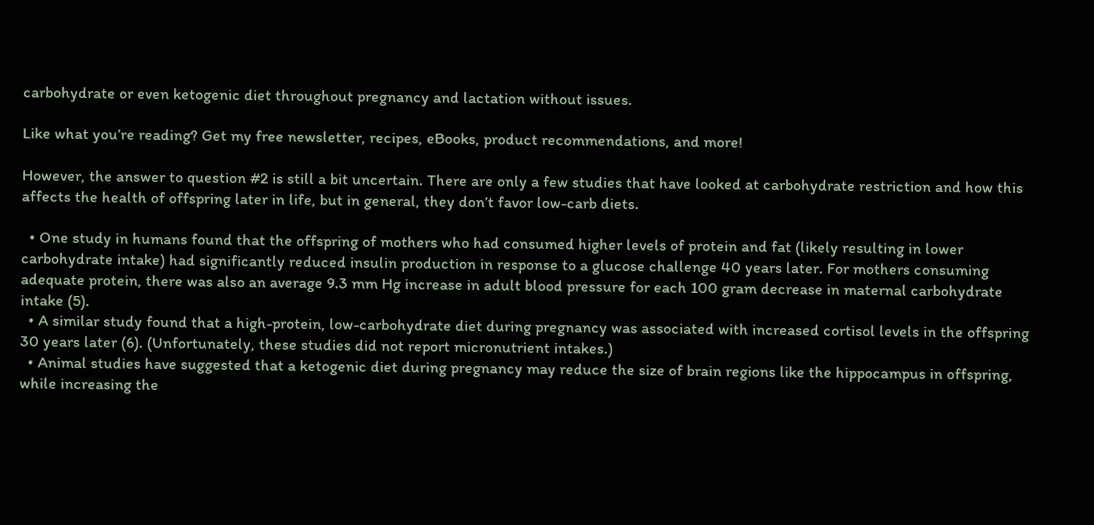carbohydrate or even ketogenic diet throughout pregnancy and lactation without issues.

Like what you’re reading? Get my free newsletter, recipes, eBooks, product recommendations, and more!

However, the answer to question #2 is still a bit uncertain. There are only a few studies that have looked at carbohydrate restriction and how this affects the health of offspring later in life, but in general, they don’t favor low-carb diets.

  • One study in humans found that the offspring of mothers who had consumed higher levels of protein and fat (likely resulting in lower carbohydrate intake) had significantly reduced insulin production in response to a glucose challenge 40 years later. For mothers consuming adequate protein, there was also an average 9.3 mm Hg increase in adult blood pressure for each 100 gram decrease in maternal carbohydrate intake (5).
  • A similar study found that a high-protein, low-carbohydrate diet during pregnancy was associated with increased cortisol levels in the offspring 30 years later (6). (Unfortunately, these studies did not report micronutrient intakes.)
  • Animal studies have suggested that a ketogenic diet during pregnancy may reduce the size of brain regions like the hippocampus in offspring, while increasing the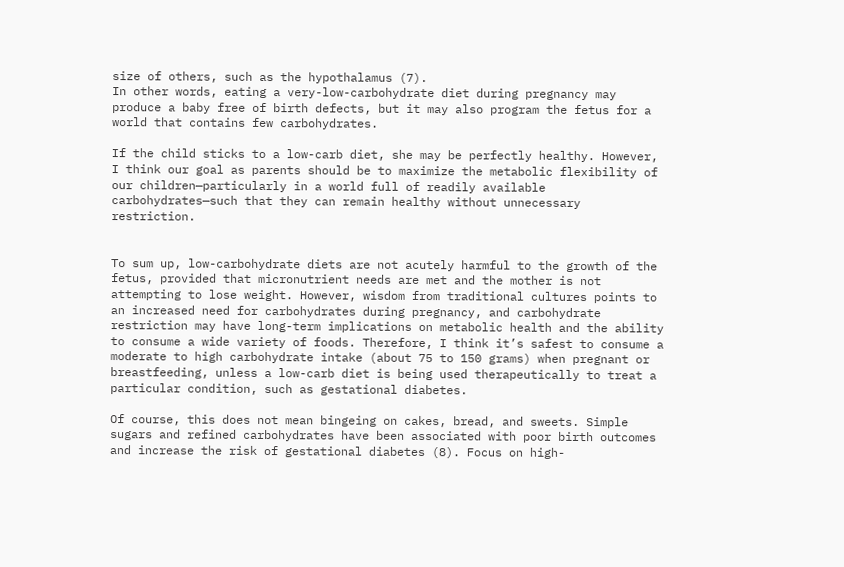size of others, such as the hypothalamus (7).
In other words, eating a very-low-carbohydrate diet during pregnancy may produce a baby free of birth defects, but it may also program the fetus for a world that contains few carbohydrates.

If the child sticks to a low-carb diet, she may be perfectly healthy. However, I think our goal as parents should be to maximize the metabolic flexibility of our children—particularly in a world full of readily available carbohydrates—such that they can remain healthy without unnecessary restriction.


To sum up, low-carbohydrate diets are not acutely harmful to the growth of the fetus, provided that micronutrient needs are met and the mother is not attempting to lose weight. However, wisdom from traditional cultures points to an increased need for carbohydrates during pregnancy, and carbohydrate restriction may have long-term implications on metabolic health and the ability to consume a wide variety of foods. Therefore, I think it’s safest to consume a moderate to high carbohydrate intake (about 75 to 150 grams) when pregnant or breastfeeding, unless a low-carb diet is being used therapeutically to treat a particular condition, such as gestational diabetes.

Of course, this does not mean bingeing on cakes, bread, and sweets. Simple sugars and refined carbohydrates have been associated with poor birth outcomes and increase the risk of gestational diabetes (8). Focus on high-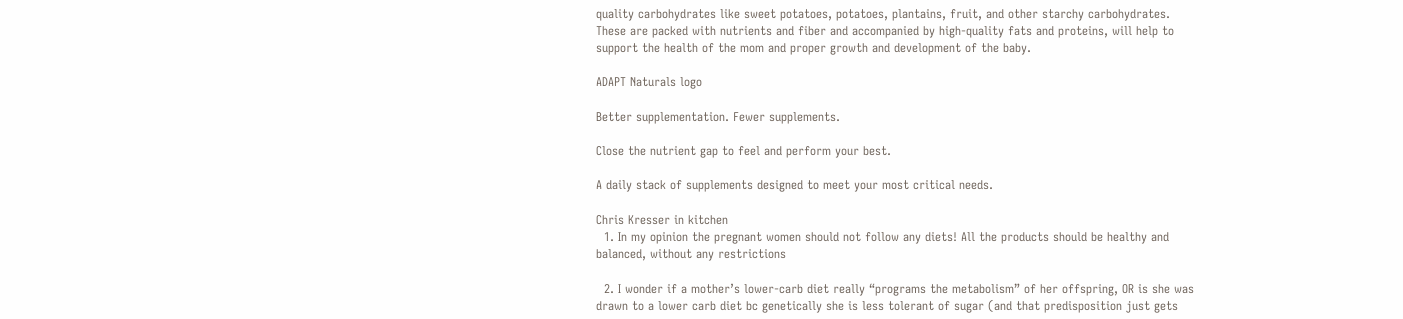quality carbohydrates like sweet potatoes, potatoes, plantains, fruit, and other starchy carbohydrates. These are packed with nutrients and fiber and accompanied by high-quality fats and proteins, will help to support the health of the mom and proper growth and development of the baby.

ADAPT Naturals logo

Better supplementation. Fewer supplements.

Close the nutrient gap to feel and perform your best.

A daily stack of supplements designed to meet your most critical needs.

Chris Kresser in kitchen
  1. In my opinion the pregnant women should not follow any diets! All the products should be healthy and balanced, without any restrictions

  2. I wonder if a mother’s lower-carb diet really “programs the metabolism” of her offspring, OR is she was drawn to a lower carb diet bc genetically she is less tolerant of sugar (and that predisposition just gets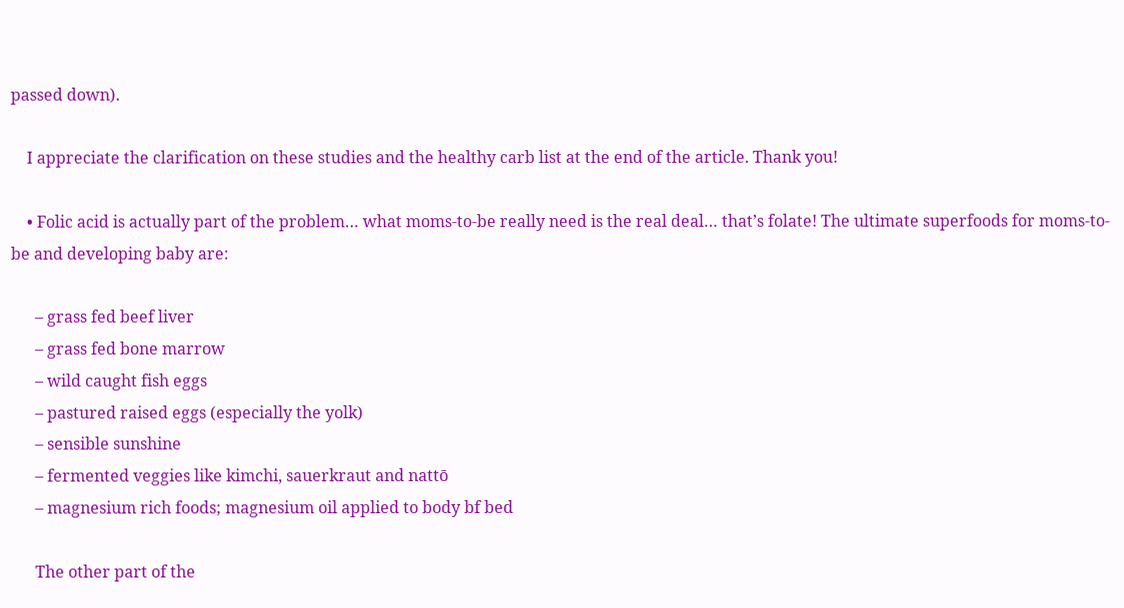passed down).

    I appreciate the clarification on these studies and the healthy carb list at the end of the article. Thank you!

    • Folic acid is actually part of the problem… what moms-to-be really need is the real deal… that’s folate! The ultimate superfoods for moms-to-be and developing baby are:

      – grass fed beef liver
      – grass fed bone marrow
      – wild caught fish eggs
      – pastured raised eggs (especially the yolk)
      – sensible sunshine
      – fermented veggies like kimchi, sauerkraut and nattō
      – magnesium rich foods; magnesium oil applied to body bf bed

      The other part of the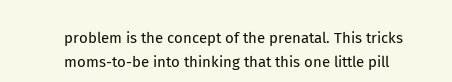problem is the concept of the prenatal. This tricks moms-to-be into thinking that this one little pill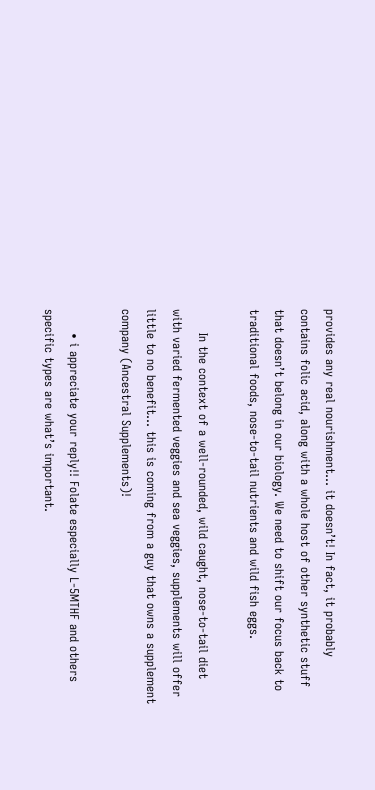provides any real nourishment… it doesn’t! In fact, it probably contains folic acid, along with a whole host of other synthetic stuff that doesn’t belong in our biology. We need to shift our focus back to traditional foods, nose-to-tail nutrients and wild fish eggs.

      In the context of a well-rounded, wild caught, nose-to-tail diet with varied fermented veggies and sea veggies, supplements will offer little to no benefit… this is coming from a guy that owns a supplement company (Ancestral Supplements)!

      • i appreciate your reply!! Folate especially L-5MTHF and others specific types are what’s important.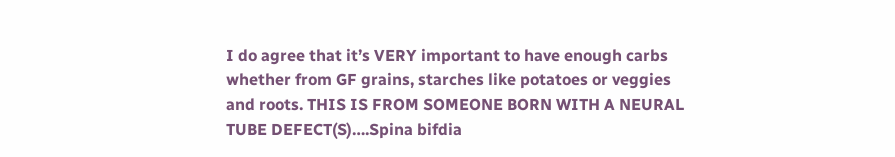I do agree that it’s VERY important to have enough carbs whether from GF grains, starches like potatoes or veggies and roots. THIS IS FROM SOMEONE BORN WITH A NEURAL TUBE DEFECT(S)….Spina bifdia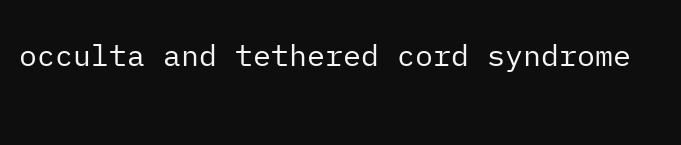occulta and tethered cord syndrome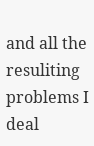and all the resuliting problems I deal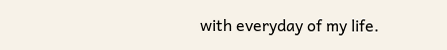with everyday of my life.